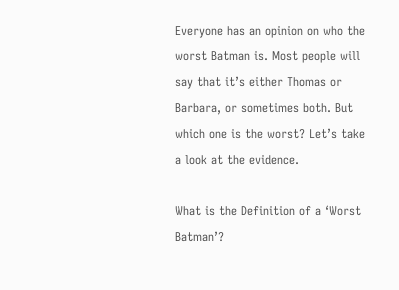Everyone has an opinion on who the worst Batman is. Most people will say that it’s either Thomas or Barbara, or sometimes both. But which one is the worst? Let’s take a look at the evidence.

What is the Definition of a ‘Worst Batman’?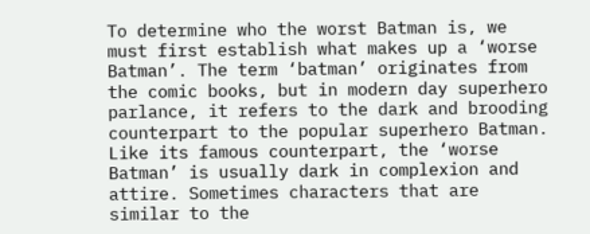To determine who the worst Batman is, we must first establish what makes up a ‘worse Batman’. The term ‘batman’ originates from the comic books, but in modern day superhero parlance, it refers to the dark and brooding counterpart to the popular superhero Batman. Like its famous counterpart, the ‘worse Batman’ is usually dark in complexion and attire. Sometimes characters that are similar to the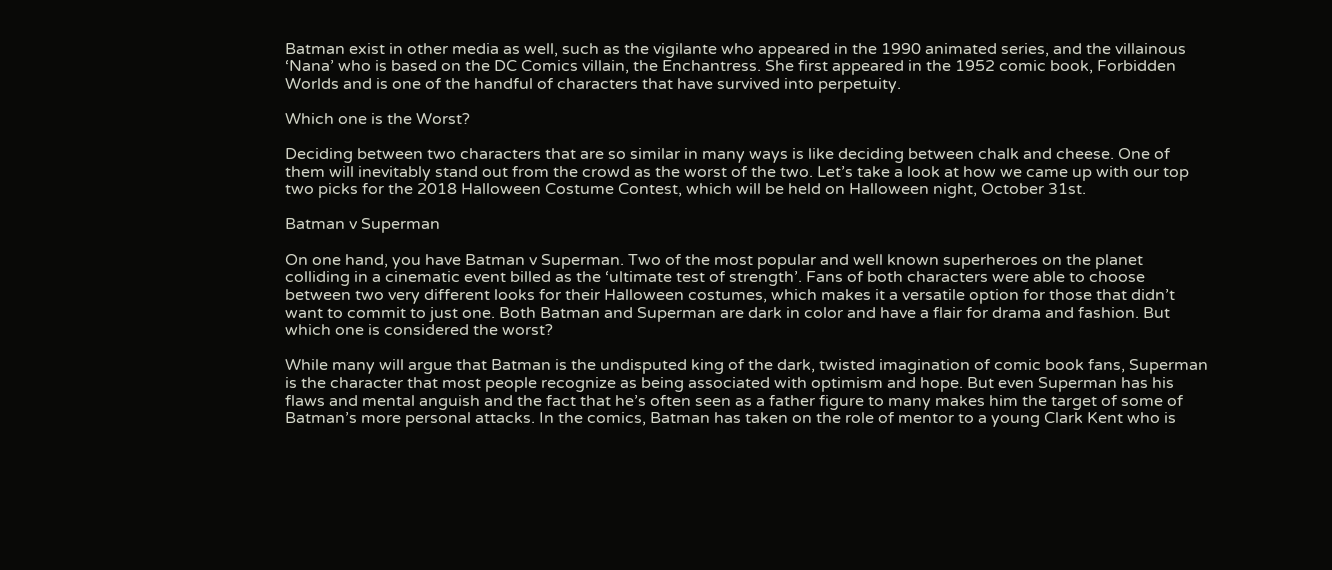Batman exist in other media as well, such as the vigilante who appeared in the 1990 animated series, and the villainous ‘Nana’ who is based on the DC Comics villain, the Enchantress. She first appeared in the 1952 comic book, Forbidden Worlds and is one of the handful of characters that have survived into perpetuity.

Which one is the Worst?

Deciding between two characters that are so similar in many ways is like deciding between chalk and cheese. One of them will inevitably stand out from the crowd as the worst of the two. Let’s take a look at how we came up with our top two picks for the 2018 Halloween Costume Contest, which will be held on Halloween night, October 31st.

Batman v Superman

On one hand, you have Batman v Superman. Two of the most popular and well known superheroes on the planet colliding in a cinematic event billed as the ‘ultimate test of strength’. Fans of both characters were able to choose between two very different looks for their Halloween costumes, which makes it a versatile option for those that didn’t want to commit to just one. Both Batman and Superman are dark in color and have a flair for drama and fashion. But which one is considered the worst?

While many will argue that Batman is the undisputed king of the dark, twisted imagination of comic book fans, Superman is the character that most people recognize as being associated with optimism and hope. But even Superman has his flaws and mental anguish and the fact that he’s often seen as a father figure to many makes him the target of some of Batman’s more personal attacks. In the comics, Batman has taken on the role of mentor to a young Clark Kent who is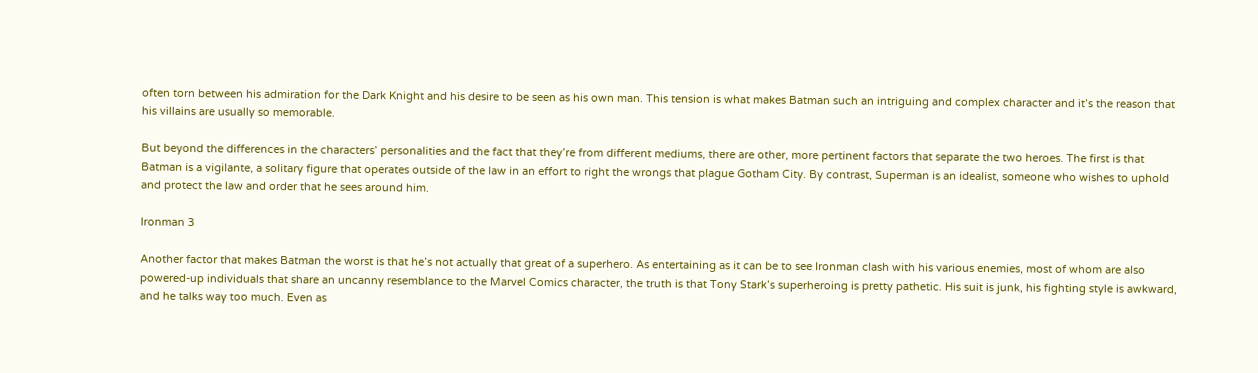often torn between his admiration for the Dark Knight and his desire to be seen as his own man. This tension is what makes Batman such an intriguing and complex character and it’s the reason that his villains are usually so memorable.

But beyond the differences in the characters’ personalities and the fact that they’re from different mediums, there are other, more pertinent factors that separate the two heroes. The first is that Batman is a vigilante, a solitary figure that operates outside of the law in an effort to right the wrongs that plague Gotham City. By contrast, Superman is an idealist, someone who wishes to uphold and protect the law and order that he sees around him.

Ironman 3

Another factor that makes Batman the worst is that he’s not actually that great of a superhero. As entertaining as it can be to see Ironman clash with his various enemies, most of whom are also powered-up individuals that share an uncanny resemblance to the Marvel Comics character, the truth is that Tony Stark’s superheroing is pretty pathetic. His suit is junk, his fighting style is awkward, and he talks way too much. Even as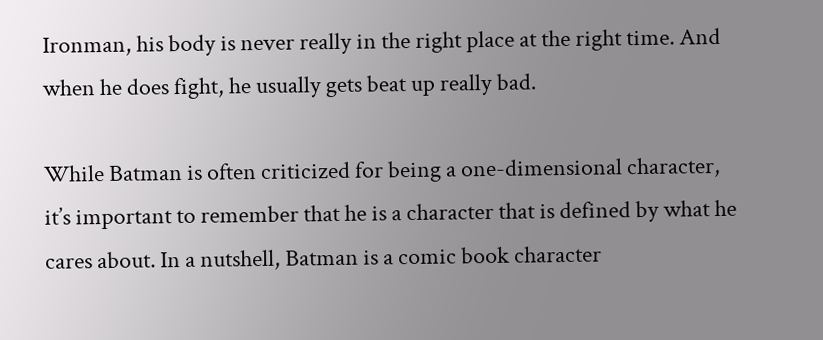Ironman, his body is never really in the right place at the right time. And when he does fight, he usually gets beat up really bad.

While Batman is often criticized for being a one-dimensional character, it’s important to remember that he is a character that is defined by what he cares about. In a nutshell, Batman is a comic book character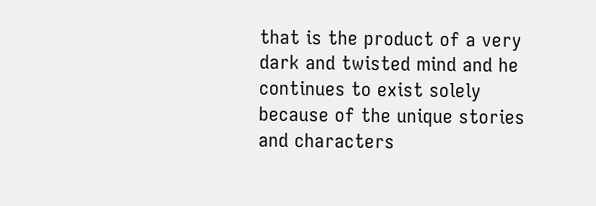that is the product of a very dark and twisted mind and he continues to exist solely because of the unique stories and characters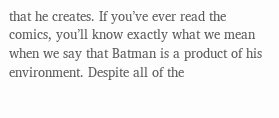that he creates. If you’ve ever read the comics, you’ll know exactly what we mean when we say that Batman is a product of his environment. Despite all of the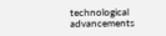technological advancements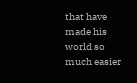that have made his world so much easier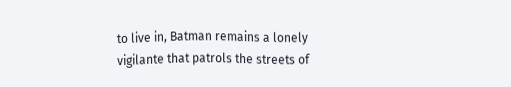to live in, Batman remains a lonely vigilante that patrols the streets of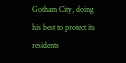Gotham City, doing his best to protect its residents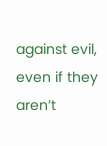against evil, even if they aren’t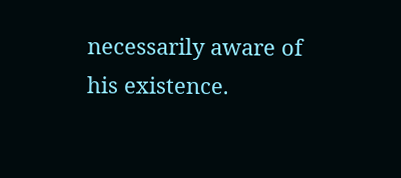necessarily aware of his existence.